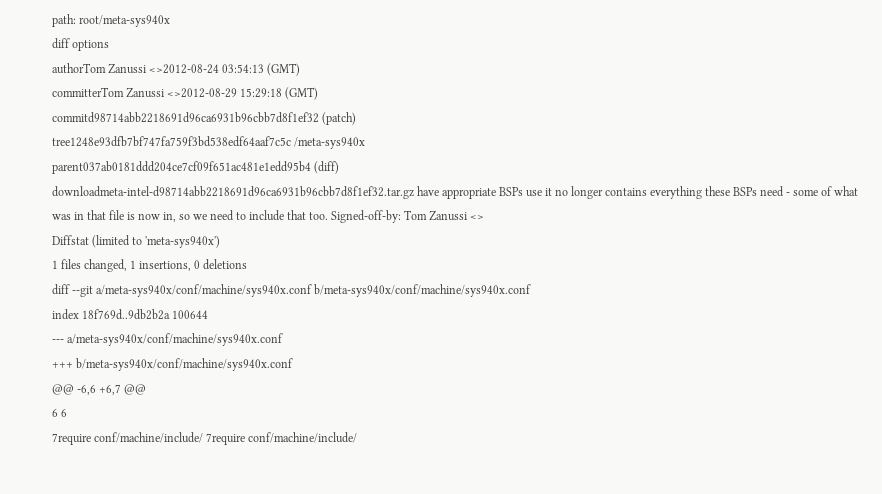path: root/meta-sys940x
diff options
authorTom Zanussi <>2012-08-24 03:54:13 (GMT)
committerTom Zanussi <>2012-08-29 15:29:18 (GMT)
commitd98714abb2218691d96ca6931b96cbb7d8f1ef32 (patch)
tree1248e93dfb7bf747fa759f3bd538edf64aaf7c5c /meta-sys940x
parent037ab0181ddd204ce7cf09f651ac481e1edd95b4 (diff)
downloadmeta-intel-d98714abb2218691d96ca6931b96cbb7d8f1ef32.tar.gz have appropriate BSPs use it no longer contains everything these BSPs need - some of what was in that file is now in, so we need to include that too. Signed-off-by: Tom Zanussi <>
Diffstat (limited to 'meta-sys940x')
1 files changed, 1 insertions, 0 deletions
diff --git a/meta-sys940x/conf/machine/sys940x.conf b/meta-sys940x/conf/machine/sys940x.conf
index 18f769d..9db2b2a 100644
--- a/meta-sys940x/conf/machine/sys940x.conf
+++ b/meta-sys940x/conf/machine/sys940x.conf
@@ -6,6 +6,7 @@
6 6
7require conf/machine/include/ 7require conf/machine/include/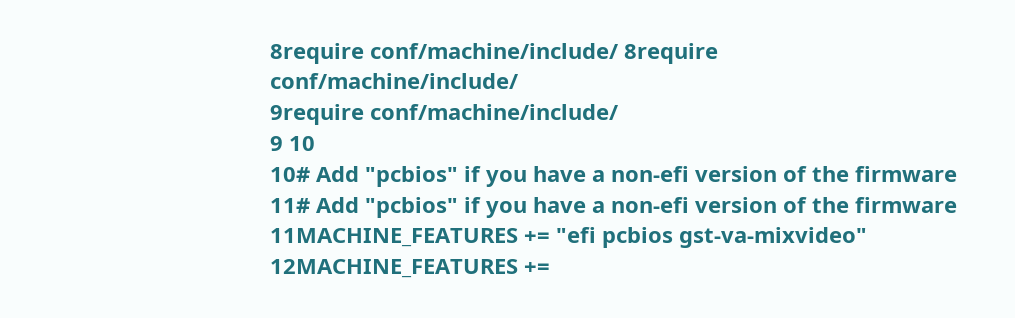8require conf/machine/include/ 8require conf/machine/include/
9require conf/machine/include/
9 10
10# Add "pcbios" if you have a non-efi version of the firmware 11# Add "pcbios" if you have a non-efi version of the firmware
11MACHINE_FEATURES += "efi pcbios gst-va-mixvideo" 12MACHINE_FEATURES +=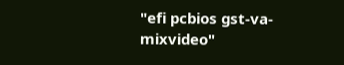"efi pcbios gst-va-mixvideo"